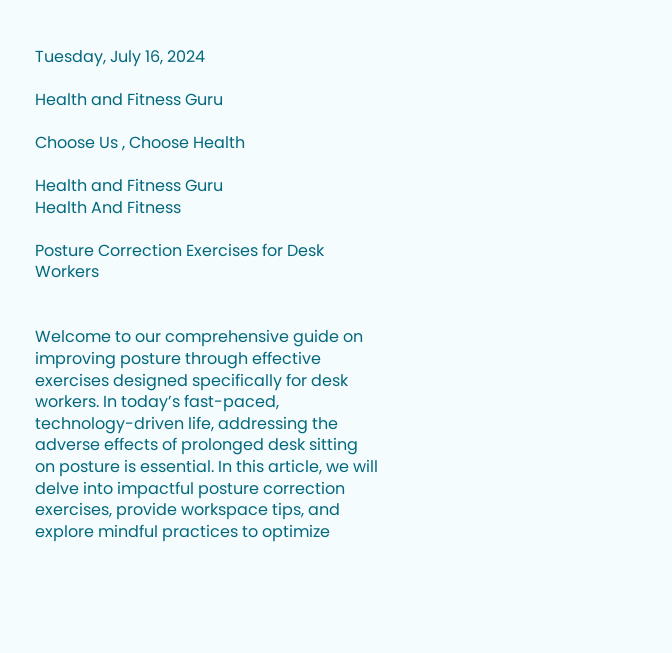Tuesday, July 16, 2024

Health and Fitness Guru

Choose Us , Choose Health

Health and Fitness Guru
Health And Fitness

Posture Correction Exercises for Desk Workers


Welcome to our comprehensive guide on improving posture through effective exercises designed specifically for desk workers. In today’s fast-paced, technology-driven life, addressing the adverse effects of prolonged desk sitting on posture is essential. In this article, we will delve into impactful posture correction exercises, provide workspace tips, and explore mindful practices to optimize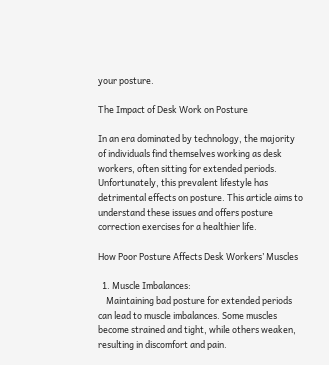your posture.

The Impact of Desk Work on Posture

In an era dominated by technology, the majority of individuals find themselves working as desk workers, often sitting for extended periods. Unfortunately, this prevalent lifestyle has detrimental effects on posture. This article aims to understand these issues and offers posture correction exercises for a healthier life.

How Poor Posture Affects Desk Workers’ Muscles

  1. Muscle Imbalances:
    Maintaining bad posture for extended periods can lead to muscle imbalances. Some muscles become strained and tight, while others weaken, resulting in discomfort and pain.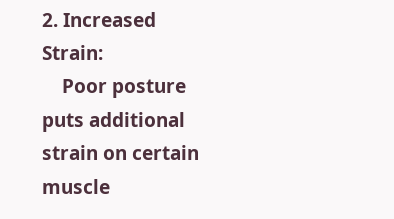2. Increased Strain:
    Poor posture puts additional strain on certain muscle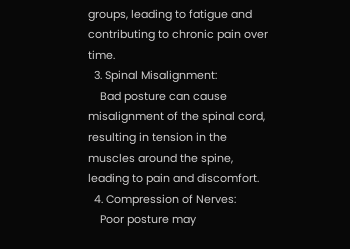groups, leading to fatigue and contributing to chronic pain over time.
  3. Spinal Misalignment:
    Bad posture can cause misalignment of the spinal cord, resulting in tension in the muscles around the spine, leading to pain and discomfort.
  4. Compression of Nerves:
    Poor posture may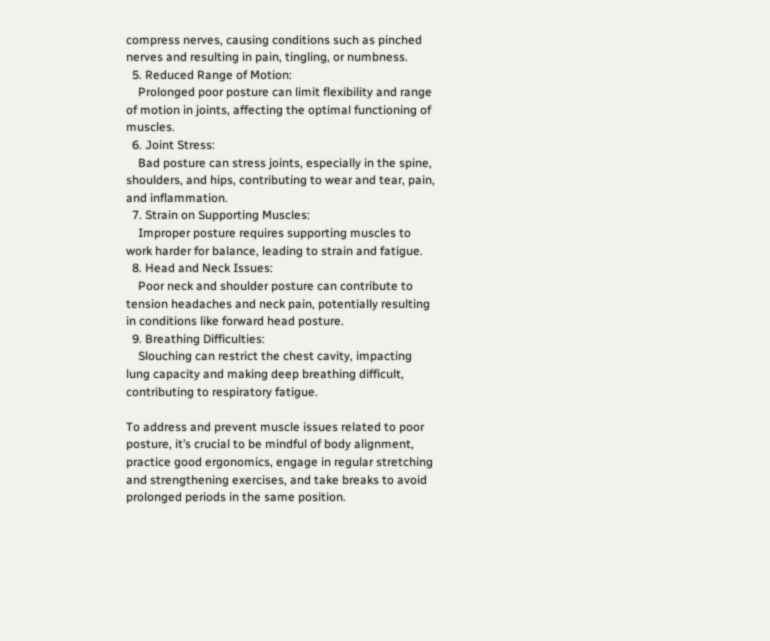compress nerves, causing conditions such as pinched nerves and resulting in pain, tingling, or numbness.
  5. Reduced Range of Motion:
    Prolonged poor posture can limit flexibility and range of motion in joints, affecting the optimal functioning of muscles.
  6. Joint Stress:
    Bad posture can stress joints, especially in the spine, shoulders, and hips, contributing to wear and tear, pain, and inflammation.
  7. Strain on Supporting Muscles:
    Improper posture requires supporting muscles to work harder for balance, leading to strain and fatigue.
  8. Head and Neck Issues:
    Poor neck and shoulder posture can contribute to tension headaches and neck pain, potentially resulting in conditions like forward head posture.
  9. Breathing Difficulties:
    Slouching can restrict the chest cavity, impacting lung capacity and making deep breathing difficult, contributing to respiratory fatigue.

To address and prevent muscle issues related to poor posture, it’s crucial to be mindful of body alignment, practice good ergonomics, engage in regular stretching and strengthening exercises, and take breaks to avoid prolonged periods in the same position.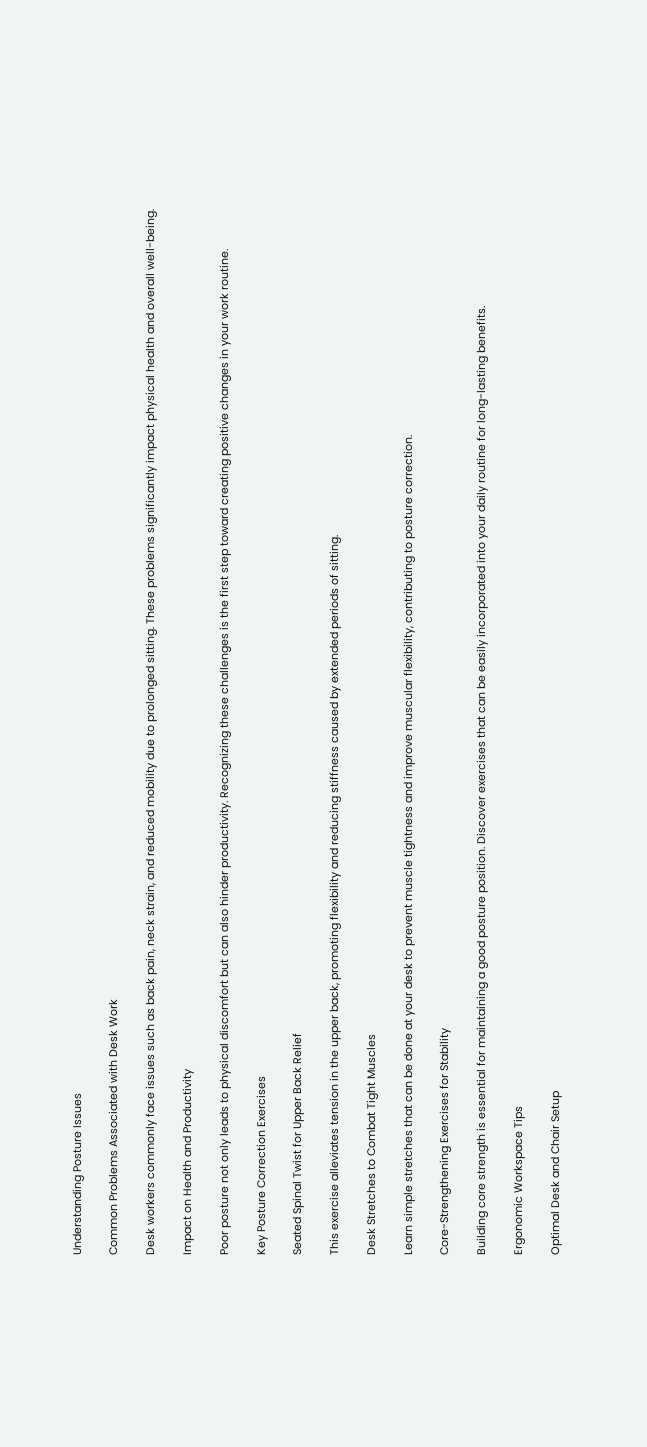Understanding Posture Issues

Common Problems Associated with Desk Work

Desk workers commonly face issues such as back pain, neck strain, and reduced mobility due to prolonged sitting. These problems significantly impact physical health and overall well-being.

Impact on Health and Productivity

Poor posture not only leads to physical discomfort but can also hinder productivity. Recognizing these challenges is the first step toward creating positive changes in your work routine.

Key Posture Correction Exercises

Seated Spinal Twist for Upper Back Relief

This exercise alleviates tension in the upper back, promoting flexibility and reducing stiffness caused by extended periods of sitting.

Desk Stretches to Combat Tight Muscles

Learn simple stretches that can be done at your desk to prevent muscle tightness and improve muscular flexibility, contributing to posture correction.

Core-Strengthening Exercises for Stability

Building core strength is essential for maintaining a good posture position. Discover exercises that can be easily incorporated into your daily routine for long-lasting benefits.

Ergonomic Workspace Tips

Optimal Desk and Chair Setup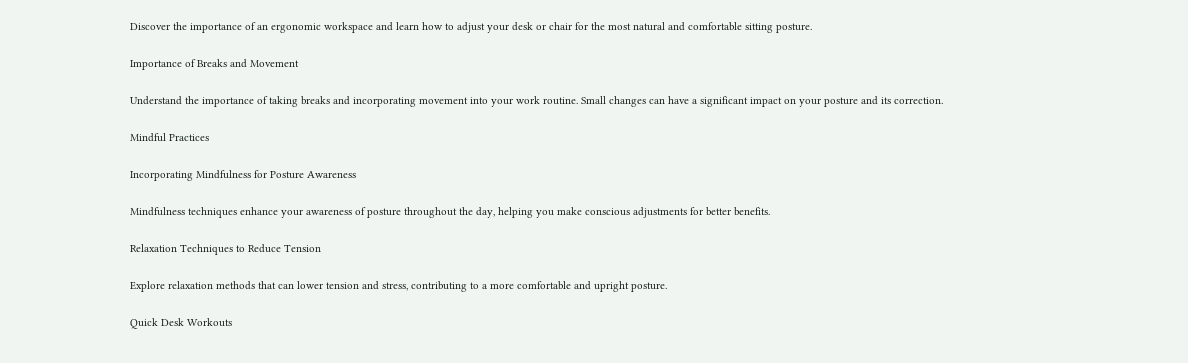Discover the importance of an ergonomic workspace and learn how to adjust your desk or chair for the most natural and comfortable sitting posture.

Importance of Breaks and Movement

Understand the importance of taking breaks and incorporating movement into your work routine. Small changes can have a significant impact on your posture and its correction.

Mindful Practices

Incorporating Mindfulness for Posture Awareness

Mindfulness techniques enhance your awareness of posture throughout the day, helping you make conscious adjustments for better benefits.

Relaxation Techniques to Reduce Tension

Explore relaxation methods that can lower tension and stress, contributing to a more comfortable and upright posture.

Quick Desk Workouts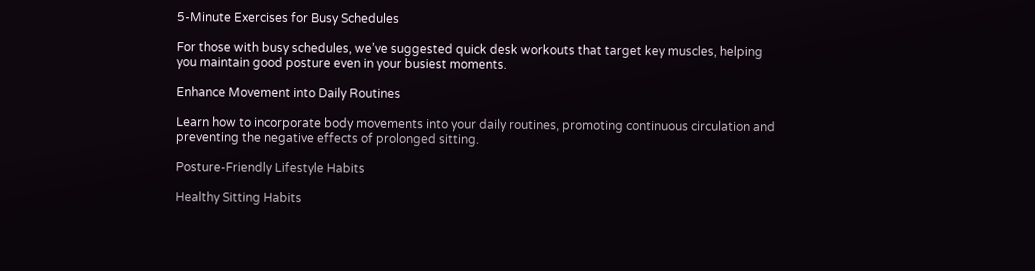5-Minute Exercises for Busy Schedules

For those with busy schedules, we’ve suggested quick desk workouts that target key muscles, helping you maintain good posture even in your busiest moments.

Enhance Movement into Daily Routines

Learn how to incorporate body movements into your daily routines, promoting continuous circulation and preventing the negative effects of prolonged sitting.

Posture-Friendly Lifestyle Habits

Healthy Sitting Habits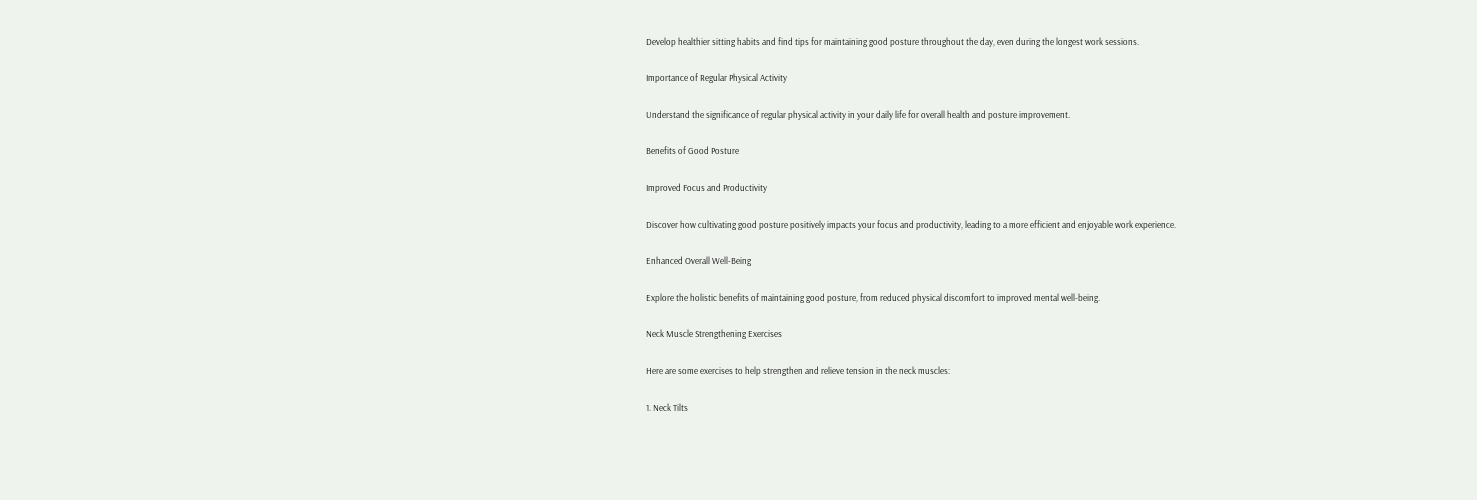Develop healthier sitting habits and find tips for maintaining good posture throughout the day, even during the longest work sessions.

Importance of Regular Physical Activity

Understand the significance of regular physical activity in your daily life for overall health and posture improvement.

Benefits of Good Posture

Improved Focus and Productivity

Discover how cultivating good posture positively impacts your focus and productivity, leading to a more efficient and enjoyable work experience.

Enhanced Overall Well-Being

Explore the holistic benefits of maintaining good posture, from reduced physical discomfort to improved mental well-being.

Neck Muscle Strengthening Exercises

Here are some exercises to help strengthen and relieve tension in the neck muscles:

1. Neck Tilts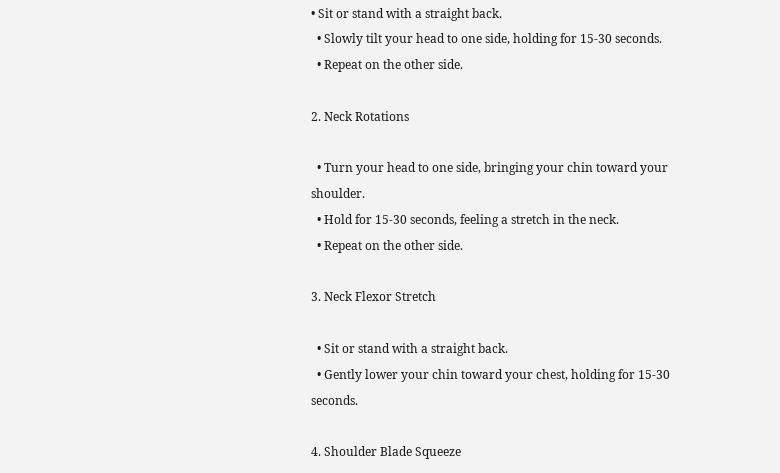• Sit or stand with a straight back.
  • Slowly tilt your head to one side, holding for 15-30 seconds.
  • Repeat on the other side.

2. Neck Rotations

  • Turn your head to one side, bringing your chin toward your shoulder.
  • Hold for 15-30 seconds, feeling a stretch in the neck.
  • Repeat on the other side.

3. Neck Flexor Stretch

  • Sit or stand with a straight back.
  • Gently lower your chin toward your chest, holding for 15-30 seconds.

4. Shoulder Blade Squeeze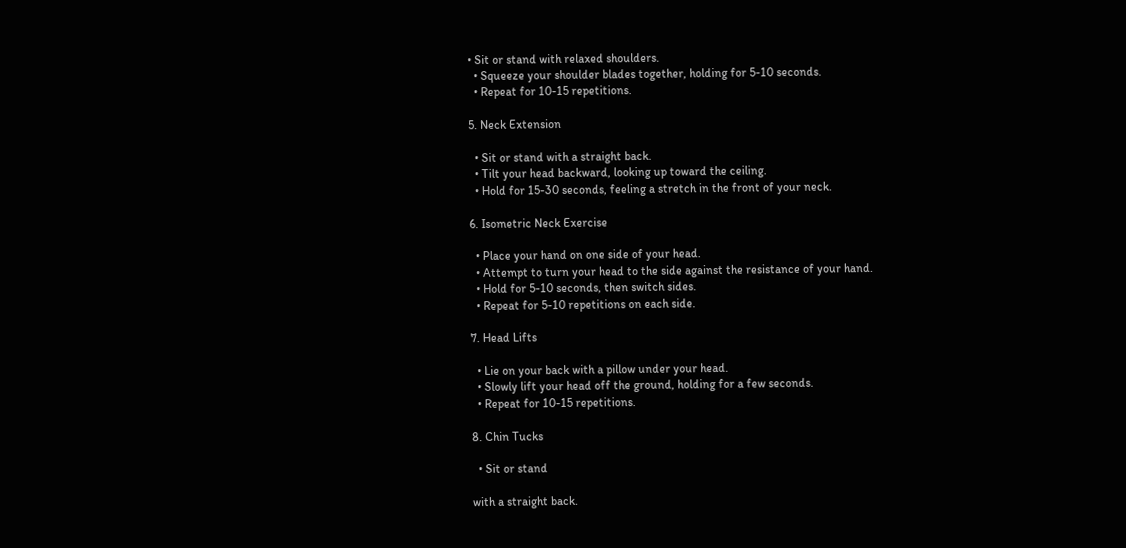• Sit or stand with relaxed shoulders.
  • Squeeze your shoulder blades together, holding for 5-10 seconds.
  • Repeat for 10-15 repetitions.

5. Neck Extension

  • Sit or stand with a straight back.
  • Tilt your head backward, looking up toward the ceiling.
  • Hold for 15-30 seconds, feeling a stretch in the front of your neck.

6. Isometric Neck Exercise

  • Place your hand on one side of your head.
  • Attempt to turn your head to the side against the resistance of your hand.
  • Hold for 5-10 seconds, then switch sides.
  • Repeat for 5-10 repetitions on each side.

7. Head Lifts

  • Lie on your back with a pillow under your head.
  • Slowly lift your head off the ground, holding for a few seconds.
  • Repeat for 10-15 repetitions.

8. Chin Tucks

  • Sit or stand

with a straight back.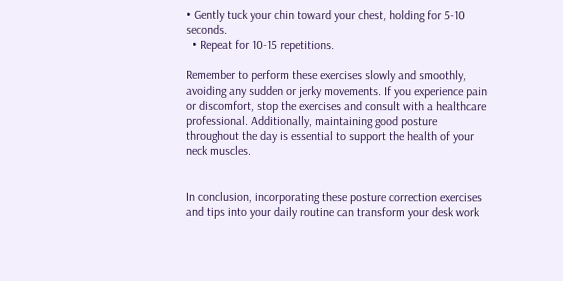• Gently tuck your chin toward your chest, holding for 5-10 seconds.
  • Repeat for 10-15 repetitions.

Remember to perform these exercises slowly and smoothly, avoiding any sudden or jerky movements. If you experience pain or discomfort, stop the exercises and consult with a healthcare professional. Additionally, maintaining good posture throughout the day is essential to support the health of your neck muscles.


In conclusion, incorporating these posture correction exercises and tips into your daily routine can transform your desk work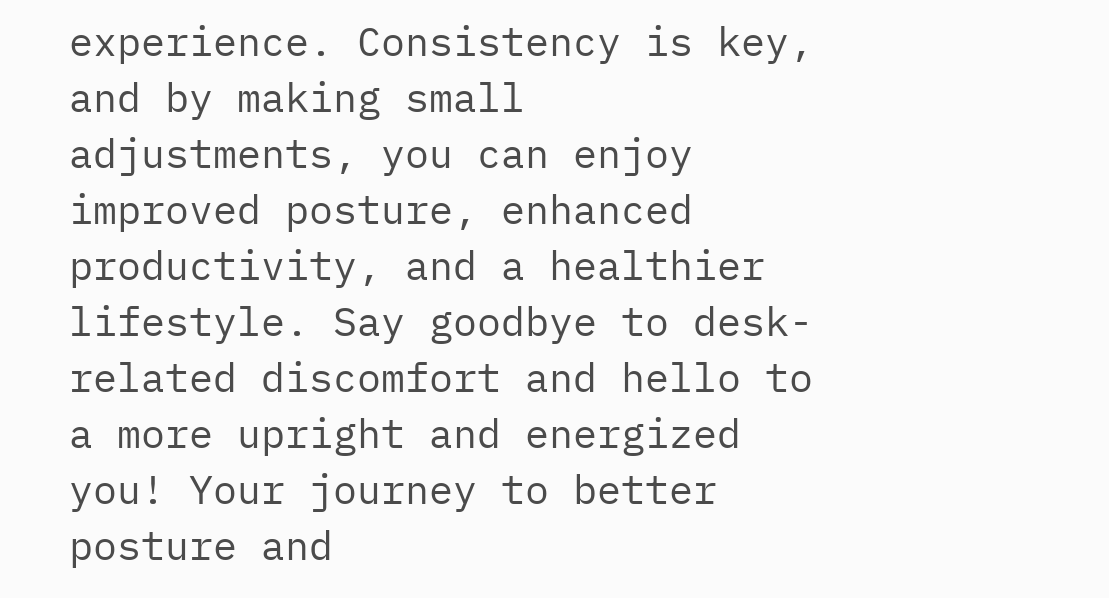experience. Consistency is key, and by making small adjustments, you can enjoy improved posture, enhanced productivity, and a healthier lifestyle. Say goodbye to desk-related discomfort and hello to a more upright and energized you! Your journey to better posture and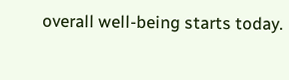overall well-being starts today.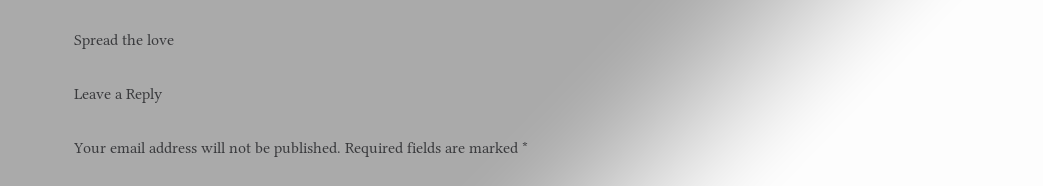Spread the love

Leave a Reply

Your email address will not be published. Required fields are marked *